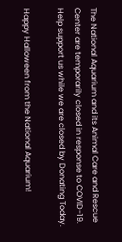The National Aquarium and its Animal Care and Rescue Center are temporarily closed in response to COVID-19. Help support us while we are closed by Donating Today.

Happy Halloween from the National Aquarium!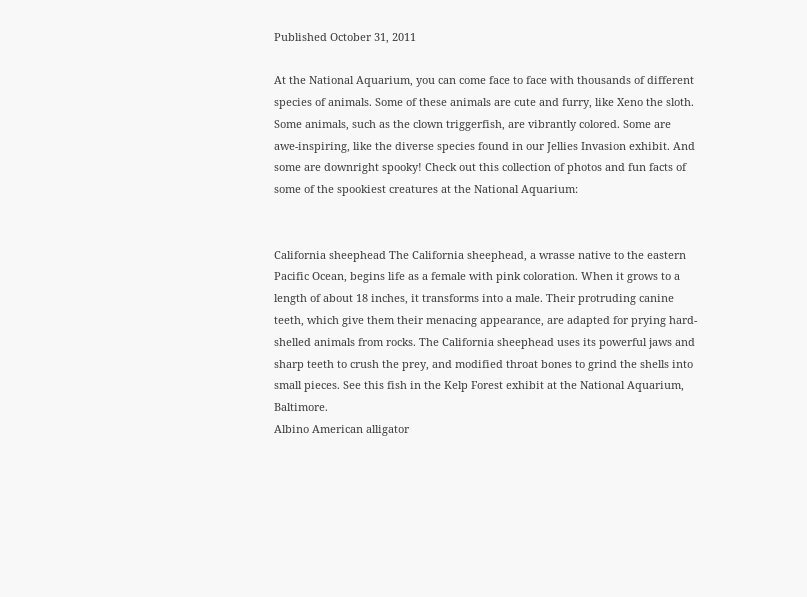Published October 31, 2011

At the National Aquarium, you can come face to face with thousands of different species of animals. Some of these animals are cute and furry, like Xeno the sloth. Some animals, such as the clown triggerfish, are vibrantly colored. Some are awe-inspiring, like the diverse species found in our Jellies Invasion exhibit. And some are downright spooky! Check out this collection of photos and fun facts of some of the spookiest creatures at the National Aquarium:


California sheephead The California sheephead, a wrasse native to the eastern Pacific Ocean, begins life as a female with pink coloration. When it grows to a length of about 18 inches, it transforms into a male. Their protruding canine teeth, which give them their menacing appearance, are adapted for prying hard-shelled animals from rocks. The California sheephead uses its powerful jaws and sharp teeth to crush the prey, and modified throat bones to grind the shells into small pieces. See this fish in the Kelp Forest exhibit at the National Aquarium, Baltimore.
Albino American alligator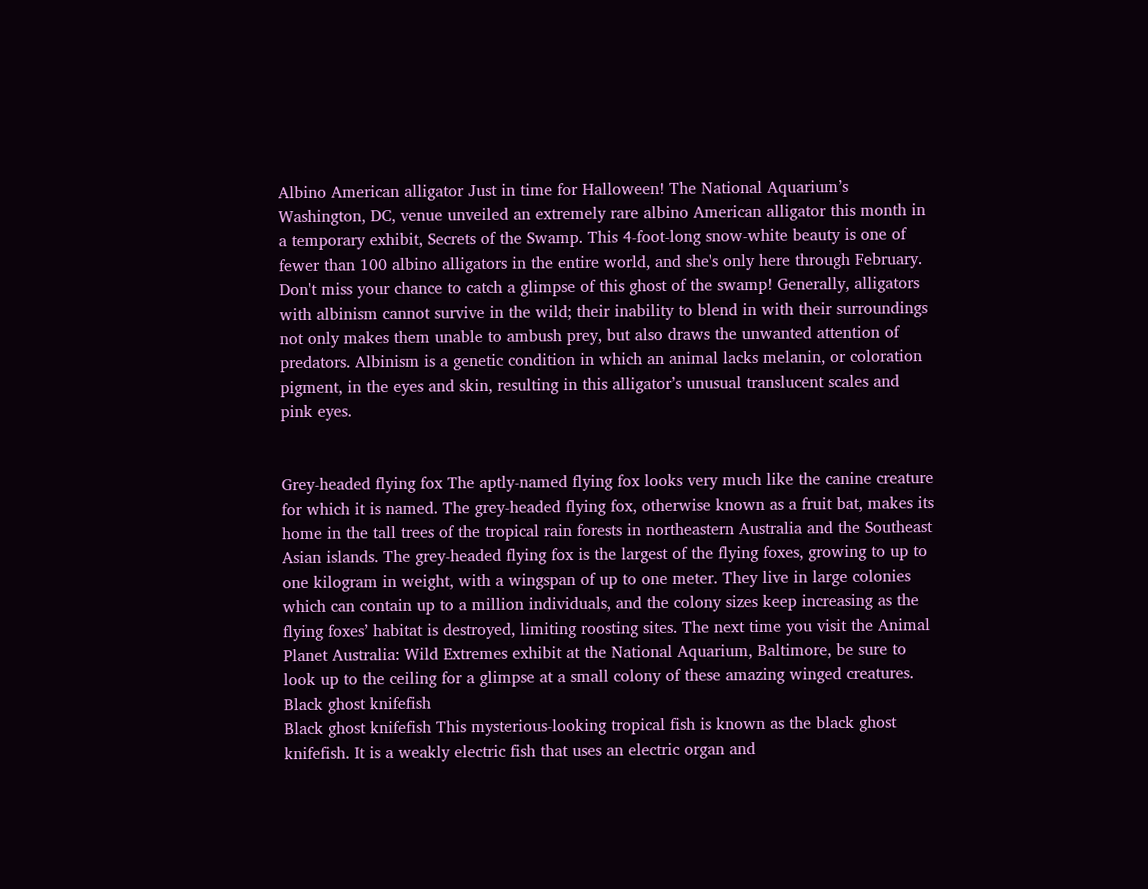Albino American alligator Just in time for Halloween! The National Aquarium’s Washington, DC, venue unveiled an extremely rare albino American alligator this month in a temporary exhibit, Secrets of the Swamp. This 4-foot-long snow-white beauty is one of fewer than 100 albino alligators in the entire world, and she's only here through February. Don't miss your chance to catch a glimpse of this ghost of the swamp! Generally, alligators with albinism cannot survive in the wild; their inability to blend in with their surroundings not only makes them unable to ambush prey, but also draws the unwanted attention of predators. Albinism is a genetic condition in which an animal lacks melanin, or coloration pigment, in the eyes and skin, resulting in this alligator’s unusual translucent scales and pink eyes.


Grey-headed flying fox The aptly-named flying fox looks very much like the canine creature for which it is named. The grey-headed flying fox, otherwise known as a fruit bat, makes its home in the tall trees of the tropical rain forests in northeastern Australia and the Southeast Asian islands. The grey-headed flying fox is the largest of the flying foxes, growing to up to one kilogram in weight, with a wingspan of up to one meter. They live in large colonies which can contain up to a million individuals, and the colony sizes keep increasing as the flying foxes’ habitat is destroyed, limiting roosting sites. The next time you visit the Animal Planet Australia: Wild Extremes exhibit at the National Aquarium, Baltimore, be sure to look up to the ceiling for a glimpse at a small colony of these amazing winged creatures.
Black ghost knifefish
Black ghost knifefish This mysterious-looking tropical fish is known as the black ghost knifefish. It is a weakly electric fish that uses an electric organ and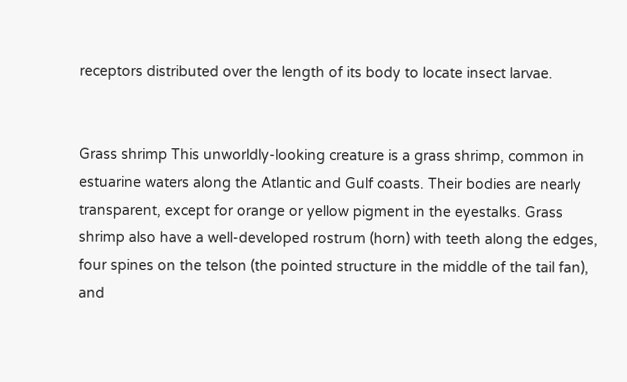receptors distributed over the length of its body to locate insect larvae.


Grass shrimp This unworldly-looking creature is a grass shrimp, common in estuarine waters along the Atlantic and Gulf coasts. Their bodies are nearly transparent, except for orange or yellow pigment in the eyestalks. Grass shrimp also have a well-developed rostrum (horn) with teeth along the edges, four spines on the telson (the pointed structure in the middle of the tail fan), and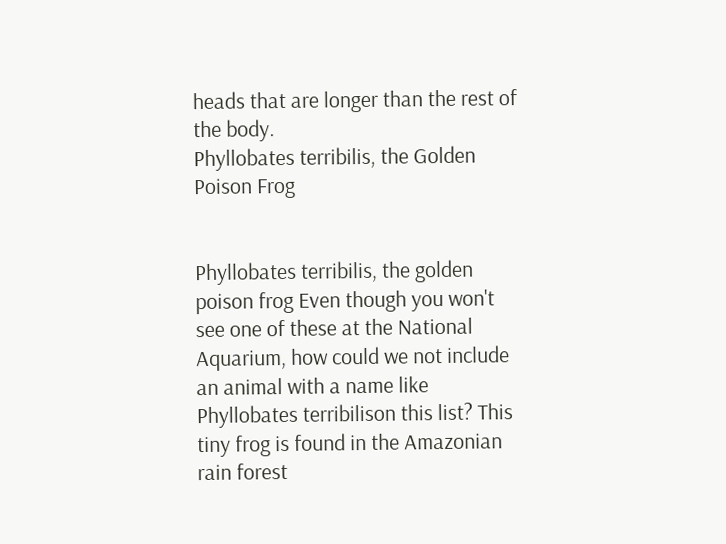heads that are longer than the rest of the body.
Phyllobates terribilis, the Golden Poison Frog


Phyllobates terribilis, the golden poison frog Even though you won't see one of these at the National Aquarium, how could we not include an animal with a name like Phyllobates terribilison this list? This tiny frog is found in the Amazonian rain forest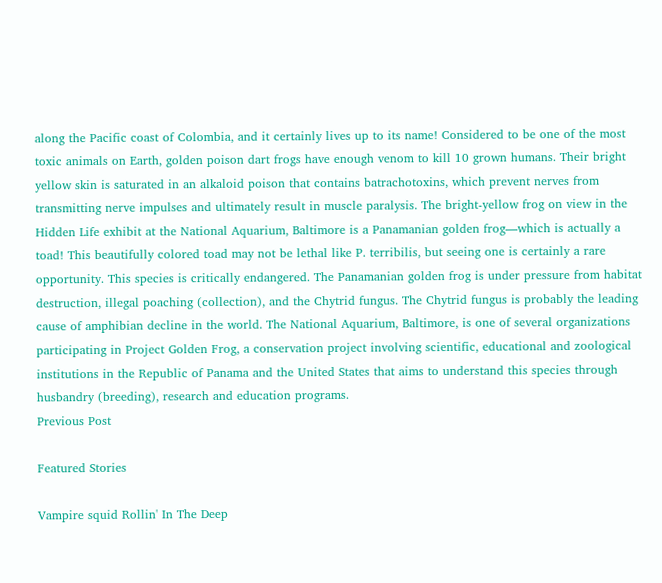along the Pacific coast of Colombia, and it certainly lives up to its name! Considered to be one of the most toxic animals on Earth, golden poison dart frogs have enough venom to kill 10 grown humans. Their bright yellow skin is saturated in an alkaloid poison that contains batrachotoxins, which prevent nerves from transmitting nerve impulses and ultimately result in muscle paralysis. The bright-yellow frog on view in the Hidden Life exhibit at the National Aquarium, Baltimore is a Panamanian golden frog—which is actually a toad! This beautifully colored toad may not be lethal like P. terribilis, but seeing one is certainly a rare opportunity. This species is critically endangered. The Panamanian golden frog is under pressure from habitat destruction, illegal poaching (collection), and the Chytrid fungus. The Chytrid fungus is probably the leading cause of amphibian decline in the world. The National Aquarium, Baltimore, is one of several organizations participating in Project Golden Frog, a conservation project involving scientific, educational and zoological institutions in the Republic of Panama and the United States that aims to understand this species through husbandry (breeding), research and education programs.
Previous Post

Featured Stories

Vampire squid Rollin' In The Deep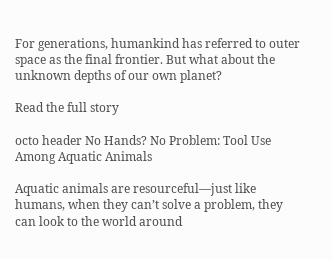For generations, humankind has referred to outer space as the final frontier. But what about the unknown depths of our own planet?

Read the full story

octo header No Hands? No Problem: Tool Use Among Aquatic Animals

Aquatic animals are resourceful—just like humans, when they can’t solve a problem, they can look to the world around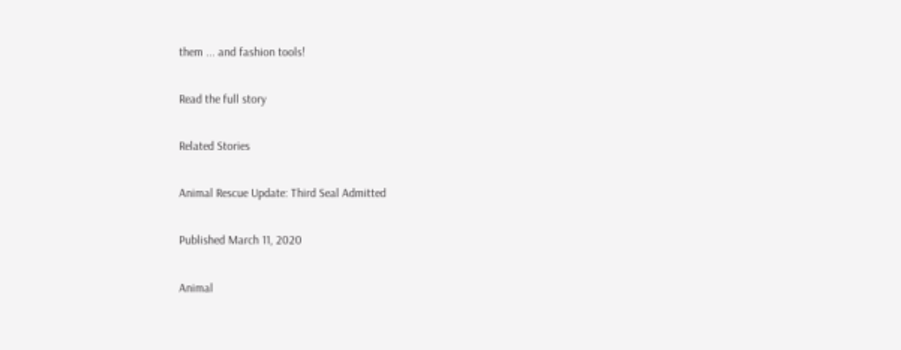them ... and fashion tools!

Read the full story

Related Stories

Animal Rescue Update: Third Seal Admitted

Published March 11, 2020

Animal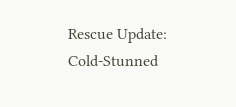Rescue Update: Cold-Stunned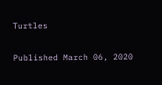Turtles

Published March 06, 2020